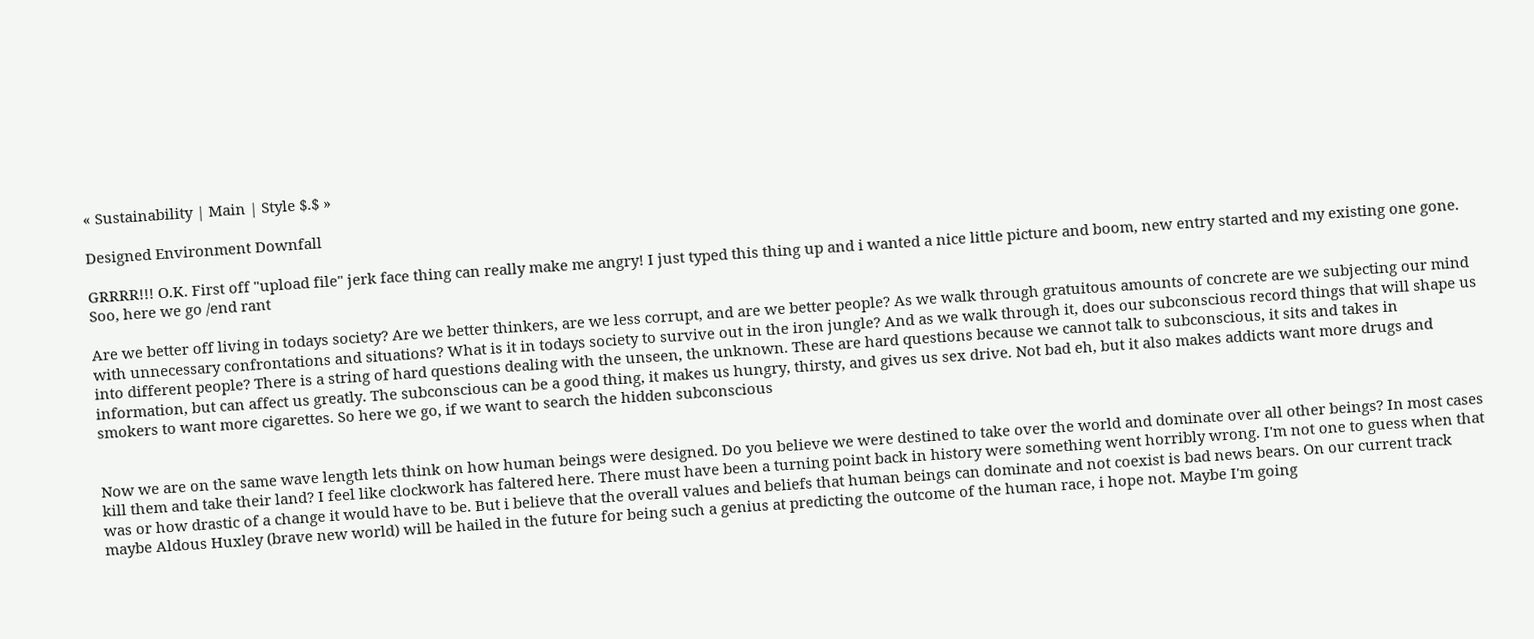« Sustainability | Main | Style $.$ »

Designed Environment Downfall

GRRRR!!! O.K. First off "upload file" jerk face thing can really make me angry! I just typed this thing up and i wanted a nice little picture and boom, new entry started and my existing one gone. Soo, here we go /end rant

Are we better off living in todays society? Are we better thinkers, are we less corrupt, and are we better people? As we walk through gratuitous amounts of concrete are we subjecting our mind with unnecessary confrontations and situations? What is it in todays society to survive out in the iron jungle? And as we walk through it, does our subconscious record things that will shape us into different people? There is a string of hard questions dealing with the unseen, the unknown. These are hard questions because we cannot talk to subconscious, it sits and takes in information, but can affect us greatly. The subconscious can be a good thing, it makes us hungry, thirsty, and gives us sex drive. Not bad eh, but it also makes addicts want more drugs and smokers to want more cigarettes. So here we go, if we want to search the hidden subconscious


Now we are on the same wave length lets think on how human beings were designed. Do you believe we were destined to take over the world and dominate over all other beings? In most cases kill them and take their land? I feel like clockwork has faltered here. There must have been a turning point back in history were something went horribly wrong. I'm not one to guess when that was or how drastic of a change it would have to be. But i believe that the overall values and beliefs that human beings can dominate and not coexist is bad news bears. On our current track maybe Aldous Huxley (brave new world) will be hailed in the future for being such a genius at predicting the outcome of the human race, i hope not. Maybe I'm going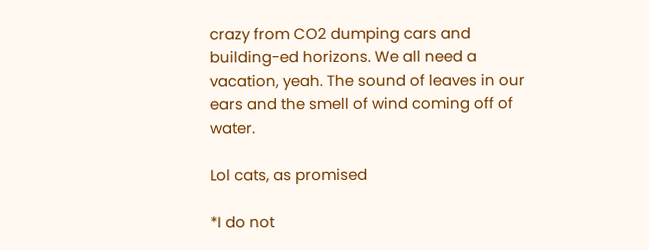crazy from CO2 dumping cars and building-ed horizons. We all need a vacation, yeah. The sound of leaves in our ears and the smell of wind coming off of water.

Lol cats, as promised

*I do not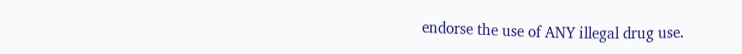endorse the use of ANY illegal drug use.